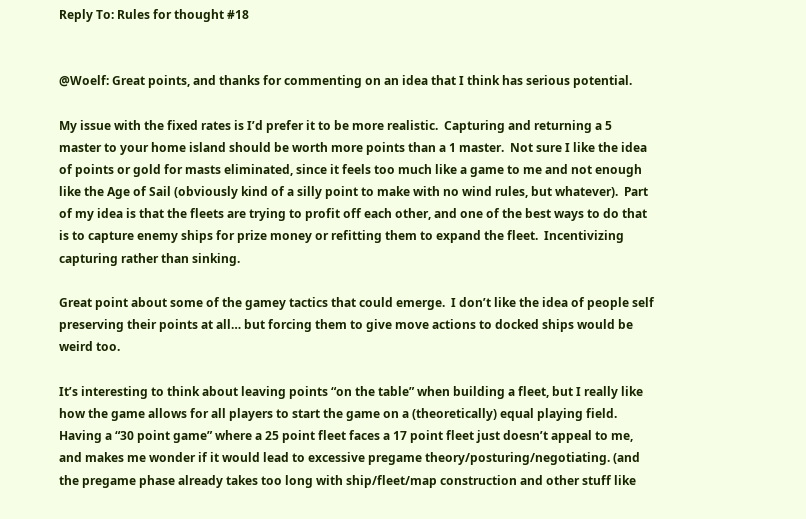Reply To: Rules for thought #18


@Woelf: Great points, and thanks for commenting on an idea that I think has serious potential.

My issue with the fixed rates is I’d prefer it to be more realistic.  Capturing and returning a 5 master to your home island should be worth more points than a 1 master.  Not sure I like the idea of points or gold for masts eliminated, since it feels too much like a game to me and not enough like the Age of Sail (obviously kind of a silly point to make with no wind rules, but whatever).  Part of my idea is that the fleets are trying to profit off each other, and one of the best ways to do that is to capture enemy ships for prize money or refitting them to expand the fleet.  Incentivizing capturing rather than sinking.

Great point about some of the gamey tactics that could emerge.  I don’t like the idea of people self preserving their points at all… but forcing them to give move actions to docked ships would be weird too.

It’s interesting to think about leaving points “on the table” when building a fleet, but I really like how the game allows for all players to start the game on a (theoretically) equal playing field.  Having a “30 point game” where a 25 point fleet faces a 17 point fleet just doesn’t appeal to me, and makes me wonder if it would lead to excessive pregame theory/posturing/negotiating. (and the pregame phase already takes too long with ship/fleet/map construction and other stuff like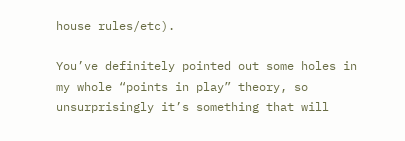house rules/etc).

You’ve definitely pointed out some holes in my whole “points in play” theory, so unsurprisingly it’s something that will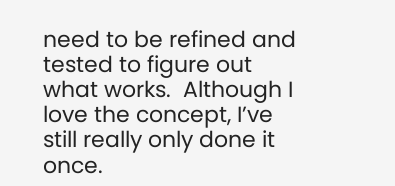need to be refined and tested to figure out what works.  Although I love the concept, I’ve still really only done it once.